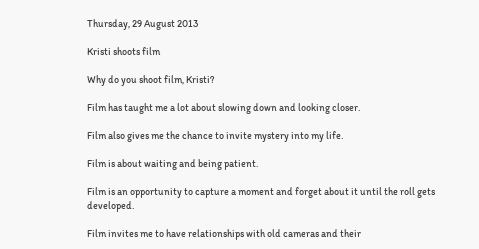Thursday, 29 August 2013

Kristi shoots film

Why do you shoot film, Kristi?

Film has taught me a lot about slowing down and looking closer.

Film also gives me the chance to invite mystery into my life.

Film is about waiting and being patient.

Film is an opportunity to capture a moment and forget about it until the roll gets developed.

Film invites me to have relationships with old cameras and their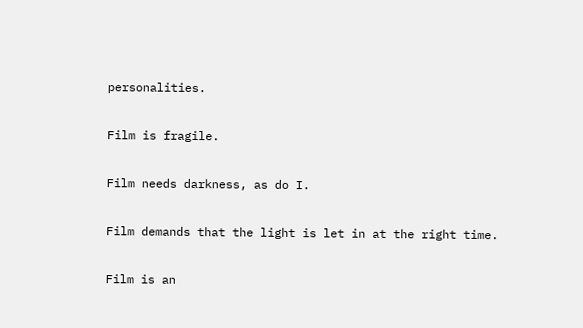personalities.

Film is fragile.

Film needs darkness, as do I.

Film demands that the light is let in at the right time.

Film is an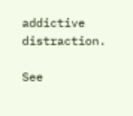addictive distraction.

See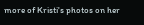more of Kristi's photos on her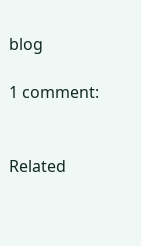blog

1 comment:


Related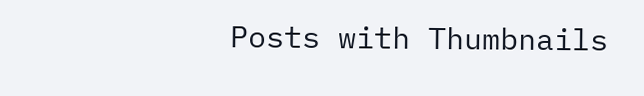Posts with Thumbnails